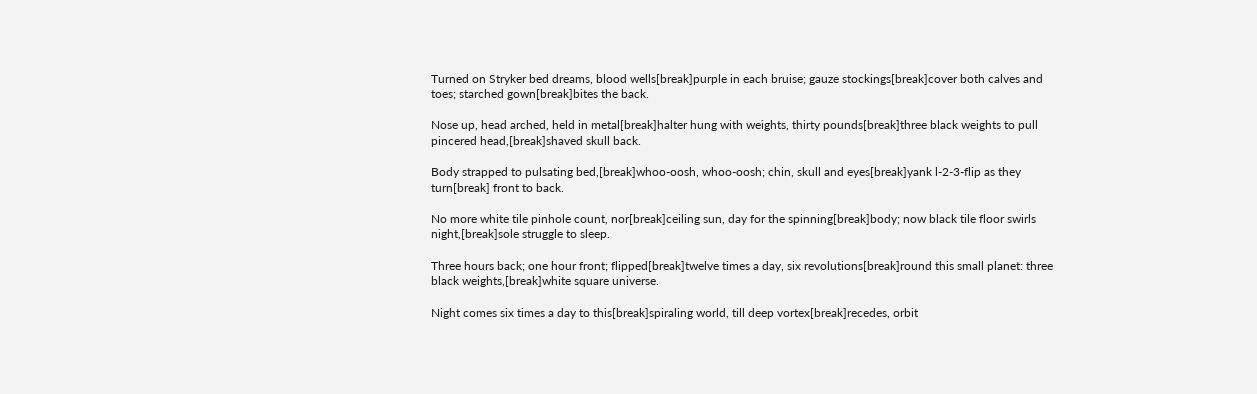Turned on Stryker bed dreams, blood wells[break]purple in each bruise; gauze stockings[break]cover both calves and toes; starched gown[break]bites the back.

Nose up, head arched, held in metal[break]halter hung with weights, thirty pounds[break]three black weights to pull pincered head,[break]shaved skull back.

Body strapped to pulsating bed,[break]whoo-oosh, whoo-oosh; chin, skull and eyes[break]yank l-2-3-flip as they turn[break] front to back.

No more white tile pinhole count, nor[break]ceiling sun, day for the spinning[break]body; now black tile floor swirls night,[break]sole struggle to sleep.

Three hours back; one hour front; flipped[break]twelve times a day, six revolutions[break]round this small planet: three black weights,[break]white square universe.

Night comes six times a day to this[break]spiraling world, till deep vortex[break]recedes, orbit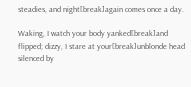steadies, and night[break]again comes once a day.

Waking, I watch your body yanked[break]and flipped; dizzy, I stare at your[break]unblonde head silenced by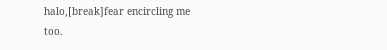halo,[break]fear encircling me too.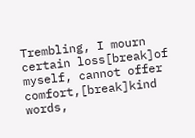Trembling, I mourn certain loss[break]of myself, cannot offer comfort,[break]kind words,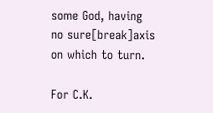some God, having no sure[break]axis on which to turn.

For C.K.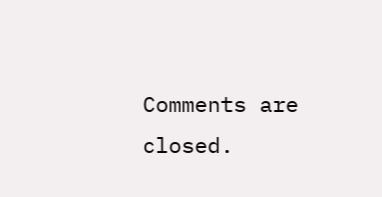Comments are closed.